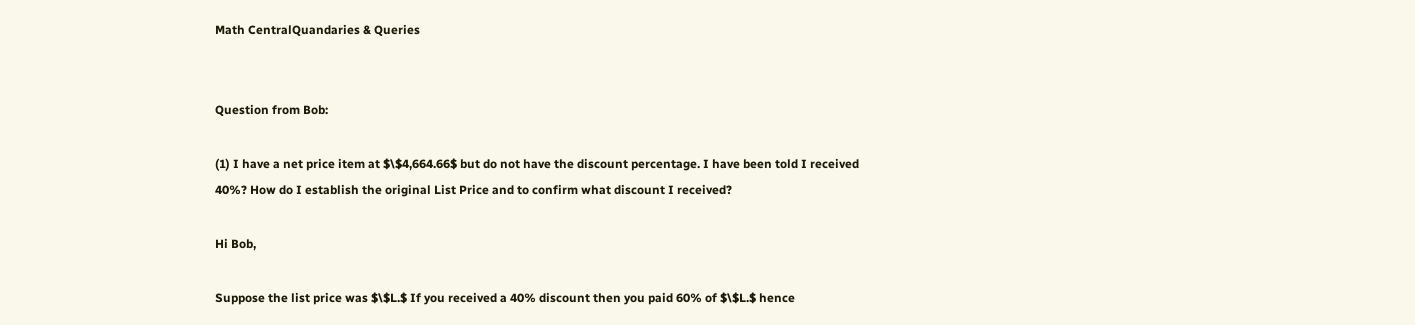Math CentralQuandaries & Queries


Question from Bob:

(1) I have a net price item at $\$4,664.66$ but do not have the discount percentage. I have been told I received 40%? How do I establish the original List Price and to confirm what discount I received?

Hi Bob,

Suppose the list price was $\$L.$ If you received a 40% discount then you paid 60% of $\$L.$ hence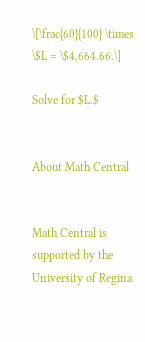\[\frac{60}{100} \times \$L = \$4,664.66.\]

Solve for $L.$


About Math Central


Math Central is supported by the University of Regina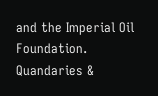and the Imperial Oil Foundation.
Quandaries &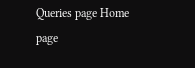Queries page Home page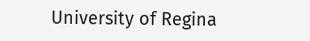University of Regina